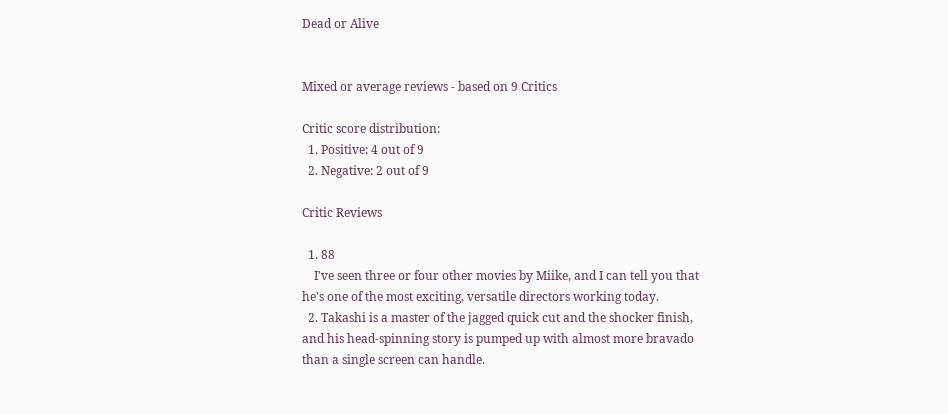Dead or Alive


Mixed or average reviews - based on 9 Critics

Critic score distribution:
  1. Positive: 4 out of 9
  2. Negative: 2 out of 9

Critic Reviews

  1. 88
    I've seen three or four other movies by Miike, and I can tell you that he's one of the most exciting, versatile directors working today.
  2. Takashi is a master of the jagged quick cut and the shocker finish, and his head-spinning story is pumped up with almost more bravado than a single screen can handle.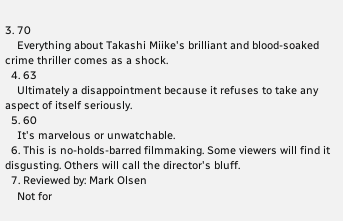3. 70
    Everything about Takashi Miike's brilliant and blood-soaked crime thriller comes as a shock.
  4. 63
    Ultimately a disappointment because it refuses to take any aspect of itself seriously.
  5. 60
    It's marvelous or unwatchable.
  6. This is no-holds-barred filmmaking. Some viewers will find it disgusting. Others will call the director's bluff.
  7. Reviewed by: Mark Olsen
    Not for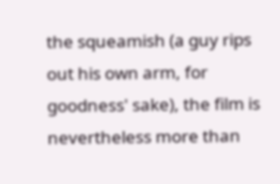the squeamish (a guy rips out his own arm, for goodness' sake), the film is nevertheless more than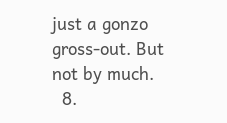just a gonzo gross-out. But not by much.
  8.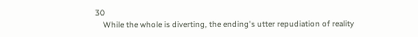30
    While the whole is diverting, the ending's utter repudiation of reality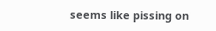seems like pissing on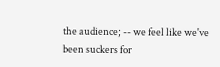the audience; -- we feel like we've been suckers for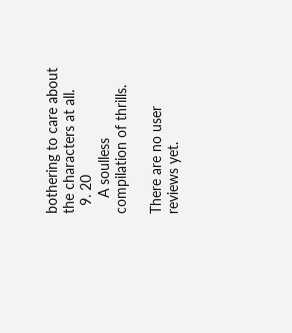bothering to care about the characters at all.
  9. 20
    A soulless compilation of thrills.

There are no user reviews yet.